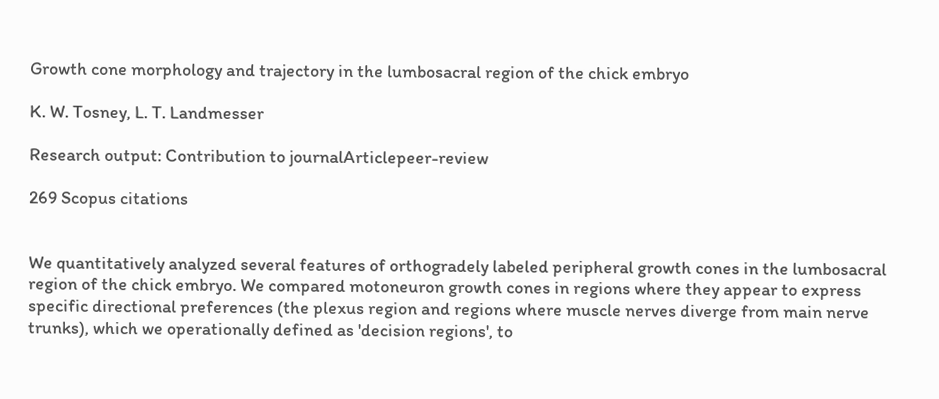Growth cone morphology and trajectory in the lumbosacral region of the chick embryo

K. W. Tosney, L. T. Landmesser

Research output: Contribution to journalArticlepeer-review

269 Scopus citations


We quantitatively analyzed several features of orthogradely labeled peripheral growth cones in the lumbosacral region of the chick embryo. We compared motoneuron growth cones in regions where they appear to express specific directional preferences (the plexus region and regions where muscle nerves diverge from main nerve trunks), which we operationally defined as 'decision regions', to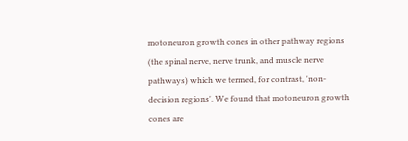motoneuron growth cones in other pathway regions (the spinal nerve, nerve trunk, and muscle nerve pathways) which we termed, for contrast, 'non-decision regions'. We found that motoneuron growth cones are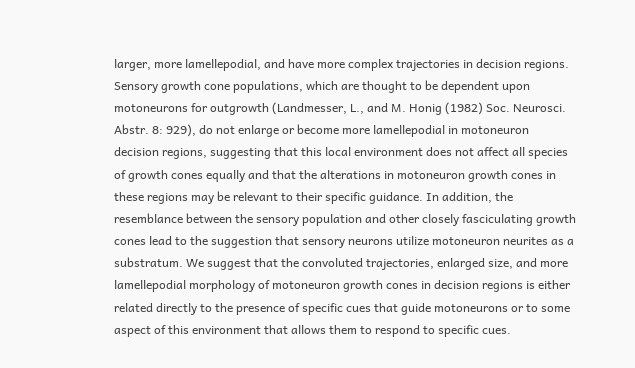larger, more lamellepodial, and have more complex trajectories in decision regions. Sensory growth cone populations, which are thought to be dependent upon motoneurons for outgrowth (Landmesser, L., and M. Honig (1982) Soc. Neurosci. Abstr. 8: 929), do not enlarge or become more lamellepodial in motoneuron decision regions, suggesting that this local environment does not affect all species of growth cones equally and that the alterations in motoneuron growth cones in these regions may be relevant to their specific guidance. In addition, the resemblance between the sensory population and other closely fasciculating growth cones lead to the suggestion that sensory neurons utilize motoneuron neurites as a substratum. We suggest that the convoluted trajectories, enlarged size, and more lamellepodial morphology of motoneuron growth cones in decision regions is either related directly to the presence of specific cues that guide motoneurons or to some aspect of this environment that allows them to respond to specific cues.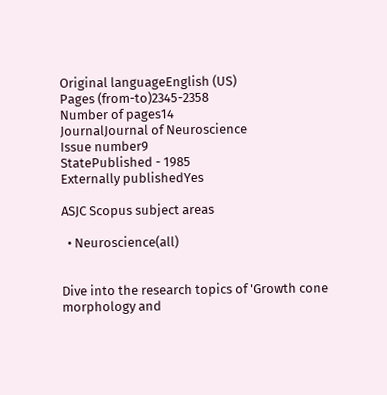Original languageEnglish (US)
Pages (from-to)2345-2358
Number of pages14
JournalJournal of Neuroscience
Issue number9
StatePublished - 1985
Externally publishedYes

ASJC Scopus subject areas

  • Neuroscience(all)


Dive into the research topics of 'Growth cone morphology and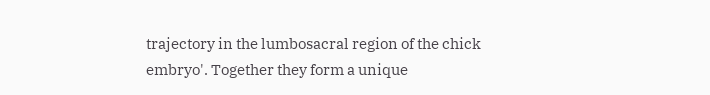trajectory in the lumbosacral region of the chick embryo'. Together they form a unique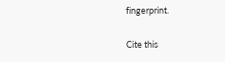fingerprint.

Cite this